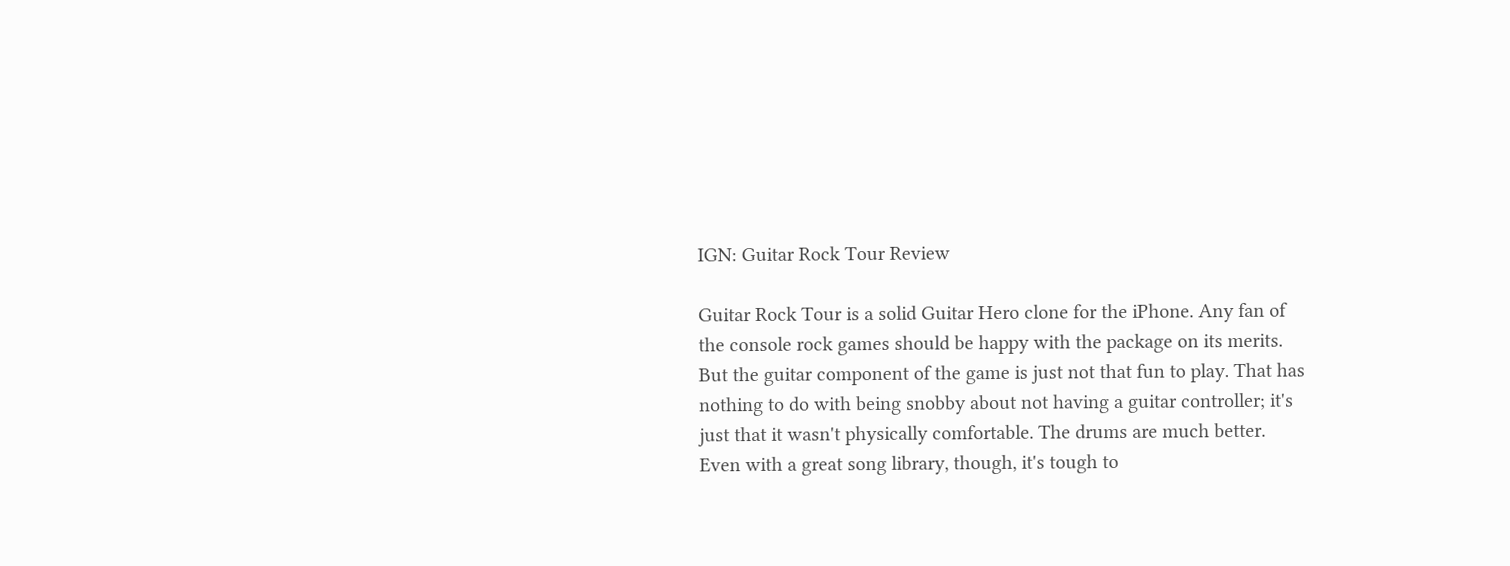IGN: Guitar Rock Tour Review

Guitar Rock Tour is a solid Guitar Hero clone for the iPhone. Any fan of the console rock games should be happy with the package on its merits. But the guitar component of the game is just not that fun to play. That has nothing to do with being snobby about not having a guitar controller; it's just that it wasn't physically comfortable. The drums are much better. Even with a great song library, though, it's tough to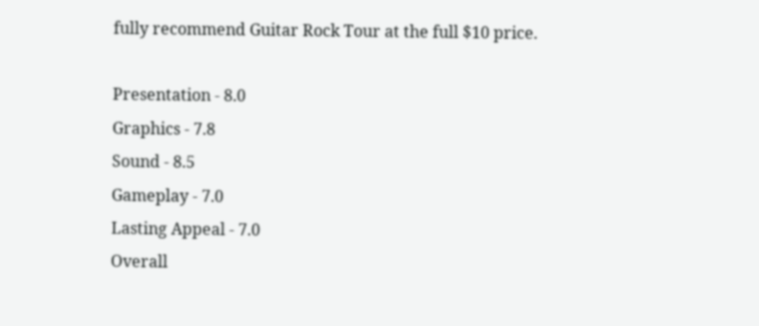fully recommend Guitar Rock Tour at the full $10 price.

Presentation - 8.0
Graphics - 7.8
Sound - 8.5
Gameplay - 7.0
Lasting Appeal - 7.0
Overall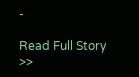-

Read Full Story >>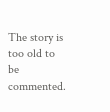The story is too old to be commented.